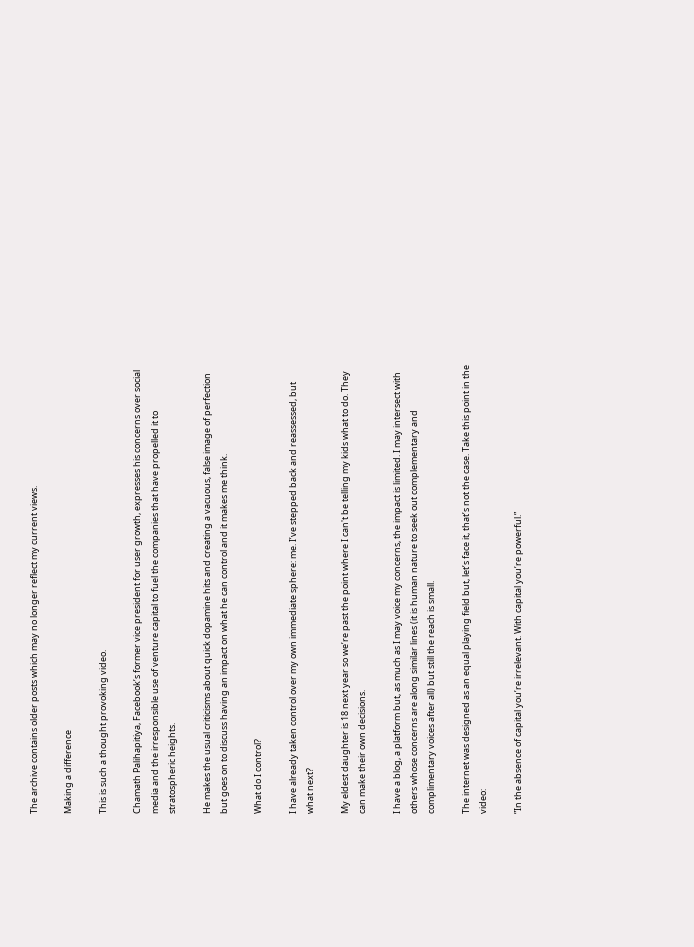The archive contains older posts which may no longer reflect my current views.

Making a difference

This is such a thought provoking video.

Chamath Palihapitiya, Facebook’s former vice president for user growth, expresses his concerns over social media and the irresponsible use of venture capital to fuel the companies that have propelled it to stratospheric heights.

He makes the usual criticisms about quick dopamine hits and creating a vacuous, false image of perfection but goes on to discuss having an impact on what he can control and it makes me think.

What do I control?

I have already taken control over my own immediate sphere: me. I’ve stepped back and reassessed, but what next?

My eldest daughter is 18 next year so we’re past the point where I can't be telling my kids what to do. They can make their own decisions.

I have a blog, a platform but, as much as I may voice my concerns, the impact is limited. I may intersect with others whose concerns are along similar lines (it is human nature to seek out complementary and complimentary voices after all) but still the reach is small.

The internet was designed as an equal playing field but, let’s face it, that’s not the case. Take this point in the video:

”In the absence of capital you’re irrelevant. With capital you’re powerful.”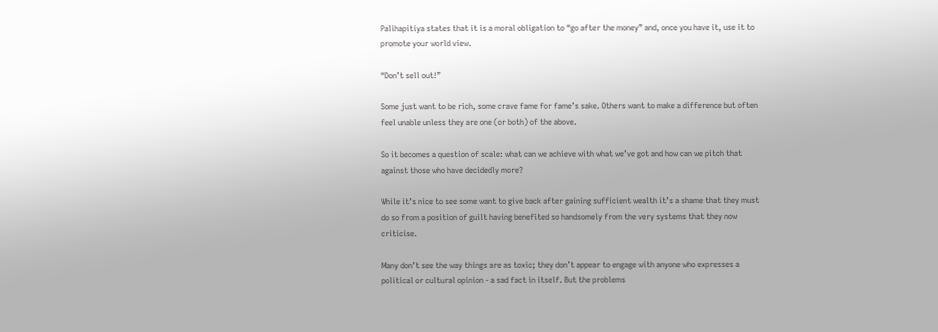Palihapitiya states that it is a moral obligation to “go after the money” and, once you have it, use it to promote your world view.

“Don’t sell out!”

Some just want to be rich, some crave fame for fame’s sake. Others want to make a difference but often feel unable unless they are one (or both) of the above.

So it becomes a question of scale: what can we achieve with what we’ve got and how can we pitch that against those who have decidedly more?

While it’s nice to see some want to give back after gaining sufficient wealth it’s a shame that they must do so from a position of guilt having benefited so handsomely from the very systems that they now criticise.

Many don’t see the way things are as toxic; they don’t appear to engage with anyone who expresses a political or cultural opinion - a sad fact in itself. But the problems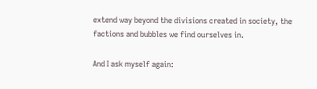extend way beyond the divisions created in society, the factions and bubbles we find ourselves in.

And I ask myself again: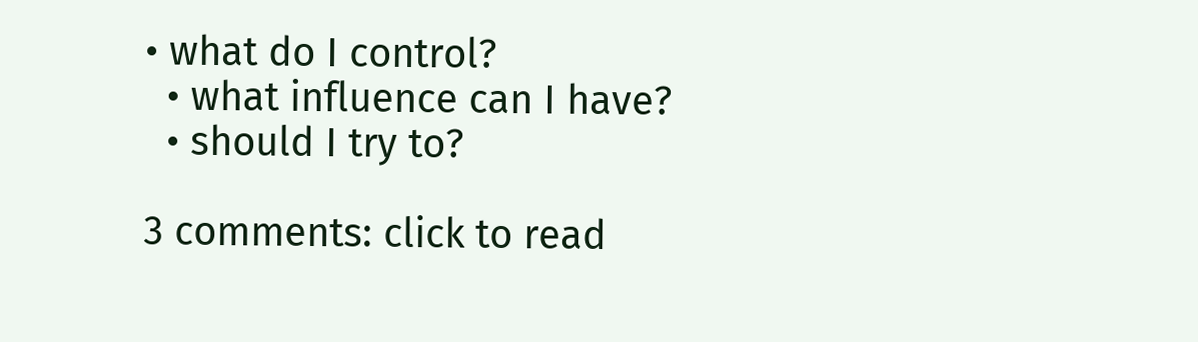• what do I control?
  • what influence can I have?
  • should I try to?

3 comments: click to read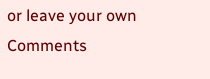or leave your own Comments